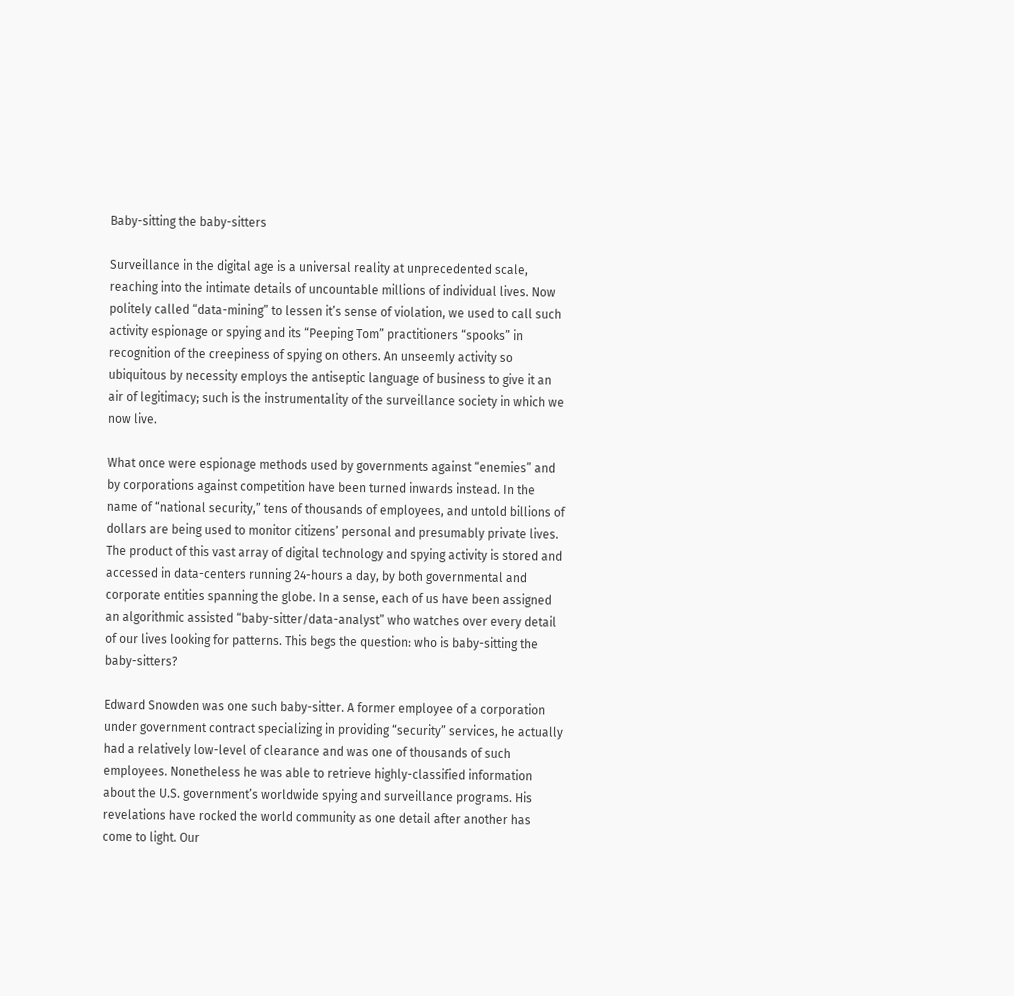Baby-sitting the baby-sitters

Surveillance in the digital age is a universal reality at unprecedented scale, reaching into the intimate details of uncountable millions of individual lives. Now politely called “data-mining” to lessen it’s sense of violation, we used to call such activity espionage or spying and its “Peeping Tom” practitioners “spooks” in recognition of the creepiness of spying on others. An unseemly activity so ubiquitous by necessity employs the antiseptic language of business to give it an air of legitimacy; such is the instrumentality of the surveillance society in which we now live.

What once were espionage methods used by governments against “enemies” and by corporations against competition have been turned inwards instead. In the name of “national security,” tens of thousands of employees, and untold billions of dollars are being used to monitor citizens’ personal and presumably private lives. The product of this vast array of digital technology and spying activity is stored and accessed in data-centers running 24-hours a day, by both governmental and corporate entities spanning the globe. In a sense, each of us have been assigned an algorithmic assisted “baby-sitter/data-analyst” who watches over every detail of our lives looking for patterns. This begs the question: who is baby-sitting the baby-sitters?

Edward Snowden was one such baby-sitter. A former employee of a corporation under government contract specializing in providing “security” services, he actually had a relatively low-level of clearance and was one of thousands of such employees. Nonetheless he was able to retrieve highly-classified information about the U.S. government’s worldwide spying and surveillance programs. His revelations have rocked the world community as one detail after another has come to light. Our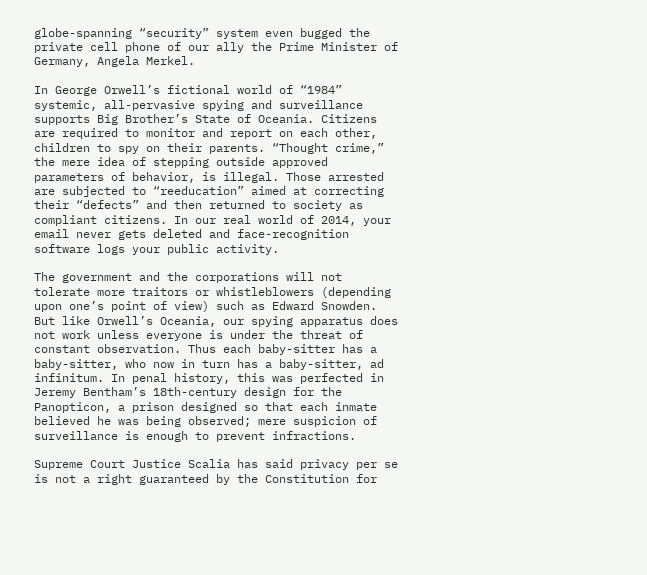globe-spanning “security” system even bugged the private cell phone of our ally the Prime Minister of Germany, Angela Merkel.

In George Orwell’s fictional world of “1984” systemic, all-pervasive spying and surveillance supports Big Brother’s State of Oceania. Citizens are required to monitor and report on each other, children to spy on their parents. “Thought crime,” the mere idea of stepping outside approved parameters of behavior, is illegal. Those arrested are subjected to “reeducation” aimed at correcting their “defects” and then returned to society as compliant citizens. In our real world of 2014, your email never gets deleted and face-recognition software logs your public activity.

The government and the corporations will not tolerate more traitors or whistleblowers (depending upon one’s point of view) such as Edward Snowden. But like Orwell’s Oceania, our spying apparatus does not work unless everyone is under the threat of constant observation. Thus each baby-sitter has a baby-sitter, who now in turn has a baby-sitter, ad infinitum. In penal history, this was perfected in Jeremy Bentham’s 18th-century design for the Panopticon, a prison designed so that each inmate believed he was being observed; mere suspicion of surveillance is enough to prevent infractions.

Supreme Court Justice Scalia has said privacy per se is not a right guaranteed by the Constitution for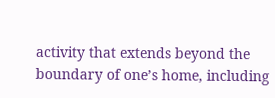activity that extends beyond the boundary of one’s home, including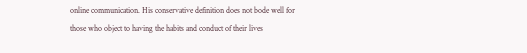online communication. His conservative definition does not bode well for those who object to having the habits and conduct of their lives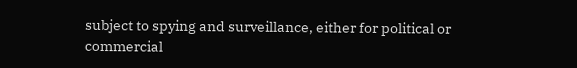subject to spying and surveillance, either for political or commercial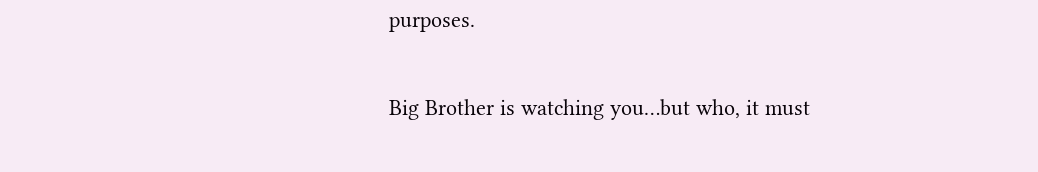purposes.

Big Brother is watching you…but who, it must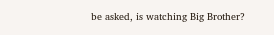be asked, is watching Big Brother?